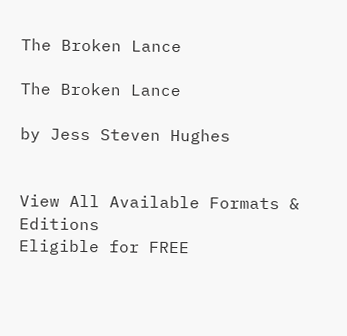The Broken Lance

The Broken Lance

by Jess Steven Hughes


View All Available Formats & Editions
Eligible for FREE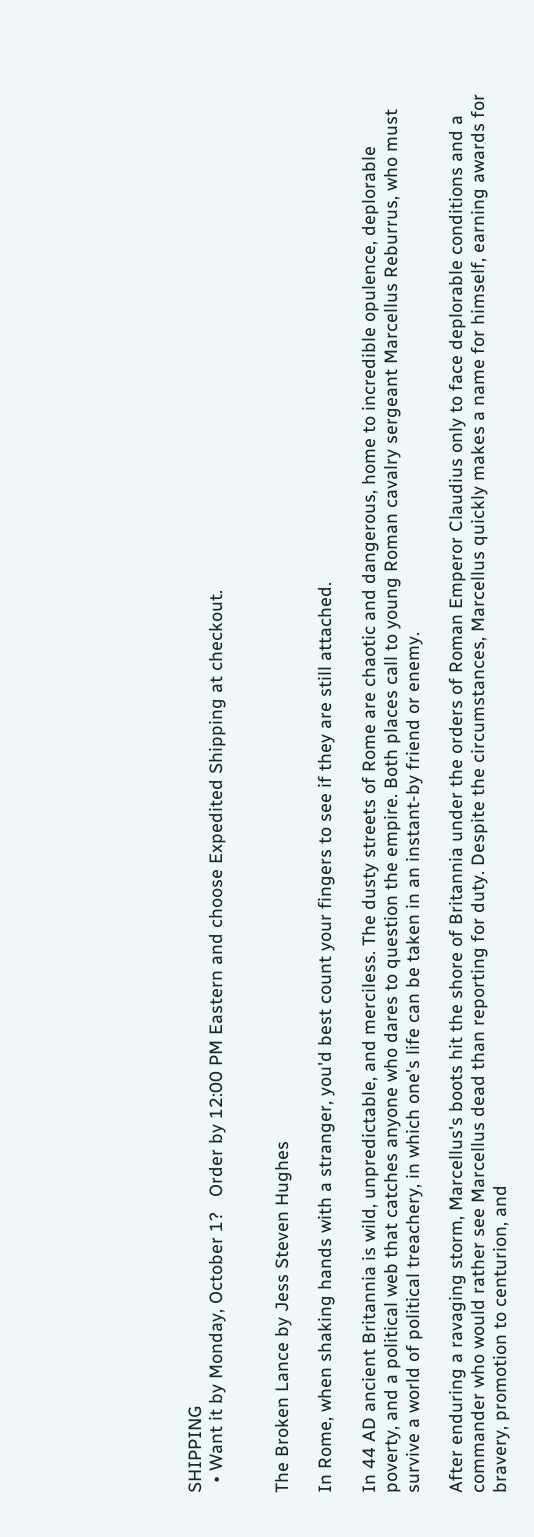SHIPPING
  • Want it by Monday, October 1?   Order by 12:00 PM Eastern and choose Expedited Shipping at checkout.


The Broken Lance by Jess Steven Hughes

In Rome, when shaking hands with a stranger, you'd best count your fingers to see if they are still attached.

In 44 AD ancient Britannia is wild, unpredictable, and merciless. The dusty streets of Rome are chaotic and dangerous, home to incredible opulence, deplorable poverty, and a political web that catches anyone who dares to question the empire. Both places call to young Roman cavalry sergeant Marcellus Reburrus, who must survive a world of political treachery, in which one's life can be taken in an instant-by friend or enemy.

After enduring a ravaging storm, Marcellus's boots hit the shore of Britannia under the orders of Roman Emperor Claudius only to face deplorable conditions and a commander who would rather see Marcellus dead than reporting for duty. Despite the circumstances, Marcellus quickly makes a name for himself, earning awards for bravery, promotion to centurion, and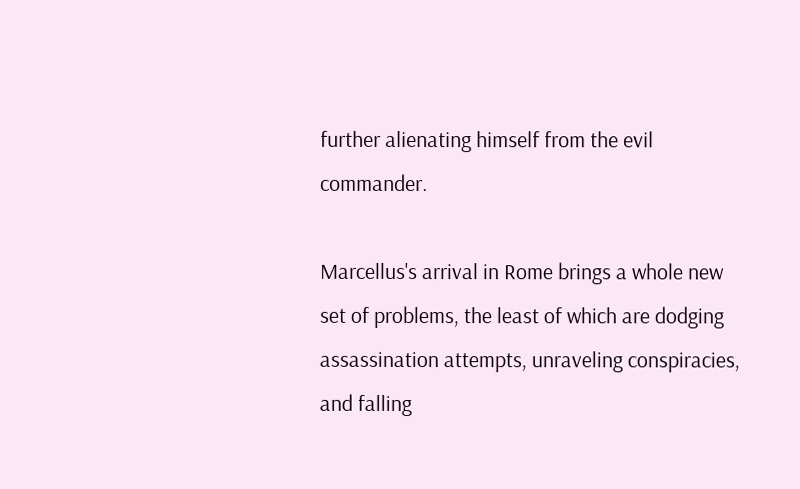further alienating himself from the evil commander.

Marcellus's arrival in Rome brings a whole new set of problems, the least of which are dodging assassination attempts, unraveling conspiracies, and falling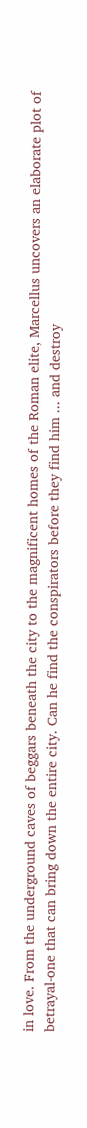in love. From the underground caves of beggars beneath the city to the magnificent homes of the Roman elite, Marcellus uncovers an elaborate plot of betrayal-one that can bring down the entire city. Can he find the conspirators before they find him ... and destroy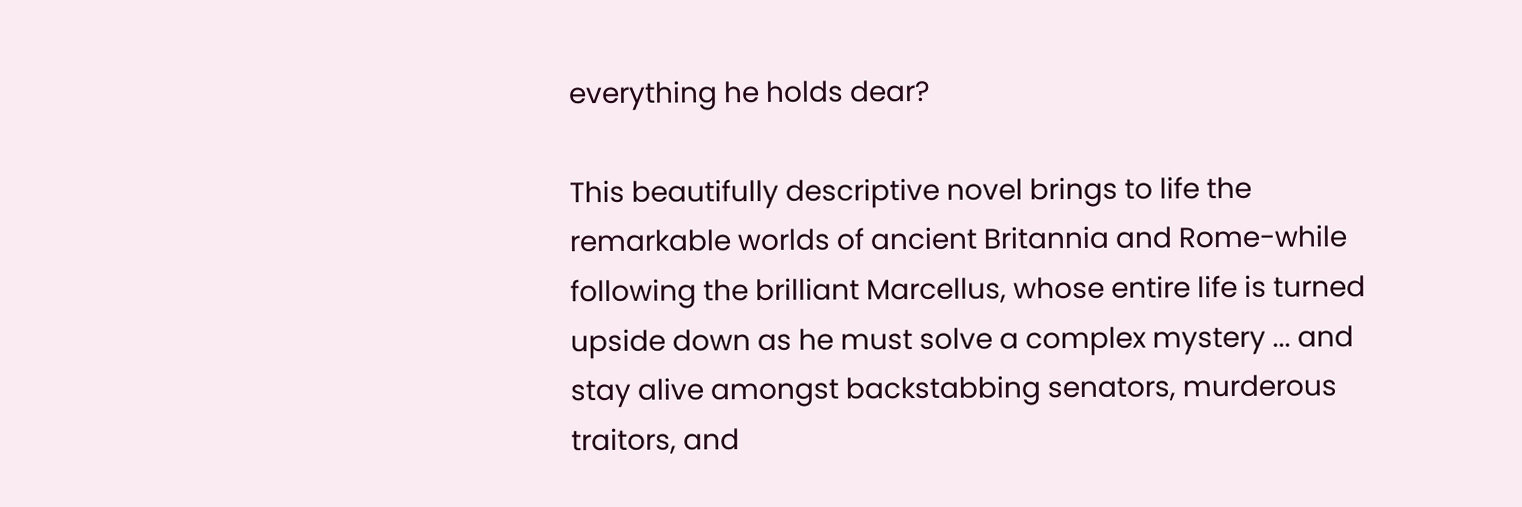everything he holds dear?

This beautifully descriptive novel brings to life the remarkable worlds of ancient Britannia and Rome-while following the brilliant Marcellus, whose entire life is turned upside down as he must solve a complex mystery ... and stay alive amongst backstabbing senators, murderous traitors, and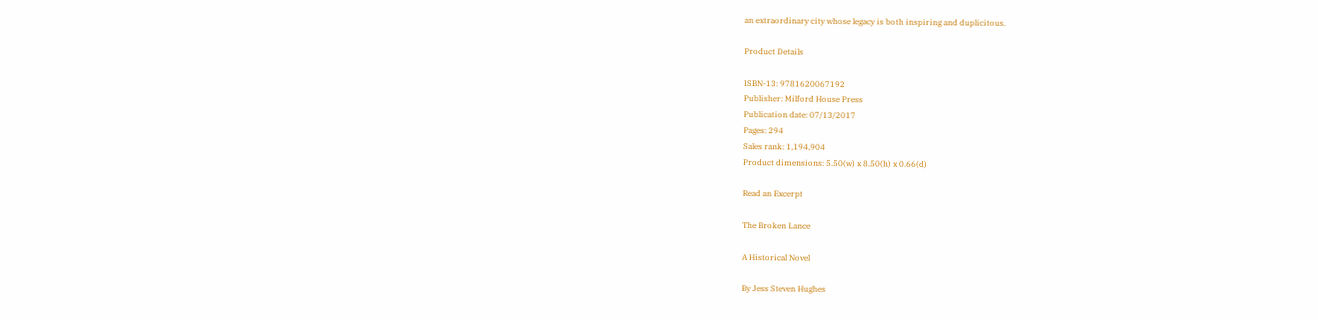an extraordinary city whose legacy is both inspiring and duplicitous.

Product Details

ISBN-13: 9781620067192
Publisher: Milford House Press
Publication date: 07/13/2017
Pages: 294
Sales rank: 1,194,904
Product dimensions: 5.50(w) x 8.50(h) x 0.66(d)

Read an Excerpt

The Broken Lance

A Historical Novel

By Jess Steven Hughes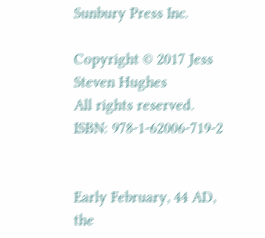Sunbury Press Inc.

Copyright © 2017 Jess Steven Hughes
All rights reserved.
ISBN: 978-1-62006-719-2


Early February, 44 AD, the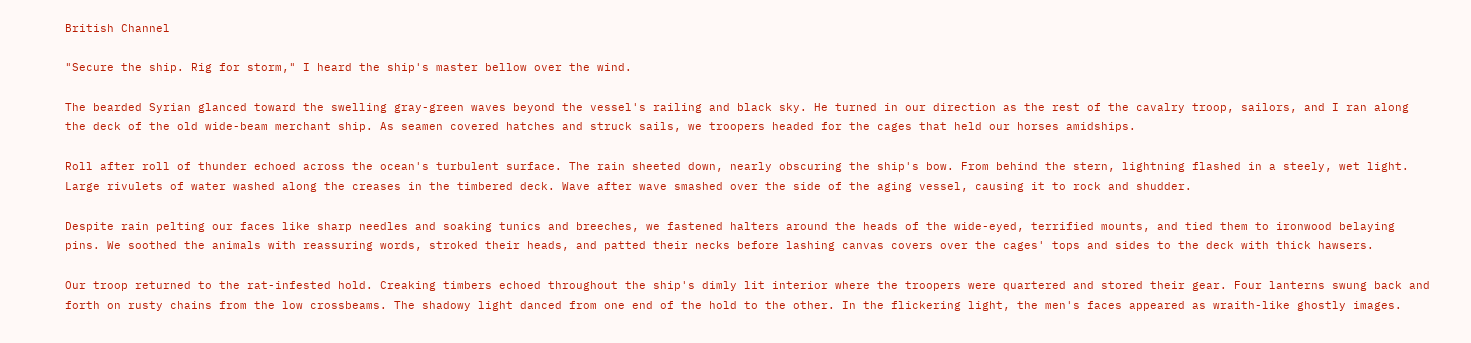British Channel

"Secure the ship. Rig for storm," I heard the ship's master bellow over the wind.

The bearded Syrian glanced toward the swelling gray-green waves beyond the vessel's railing and black sky. He turned in our direction as the rest of the cavalry troop, sailors, and I ran along the deck of the old wide-beam merchant ship. As seamen covered hatches and struck sails, we troopers headed for the cages that held our horses amidships.

Roll after roll of thunder echoed across the ocean's turbulent surface. The rain sheeted down, nearly obscuring the ship's bow. From behind the stern, lightning flashed in a steely, wet light. Large rivulets of water washed along the creases in the timbered deck. Wave after wave smashed over the side of the aging vessel, causing it to rock and shudder.

Despite rain pelting our faces like sharp needles and soaking tunics and breeches, we fastened halters around the heads of the wide-eyed, terrified mounts, and tied them to ironwood belaying pins. We soothed the animals with reassuring words, stroked their heads, and patted their necks before lashing canvas covers over the cages' tops and sides to the deck with thick hawsers.

Our troop returned to the rat-infested hold. Creaking timbers echoed throughout the ship's dimly lit interior where the troopers were quartered and stored their gear. Four lanterns swung back and forth on rusty chains from the low crossbeams. The shadowy light danced from one end of the hold to the other. In the flickering light, the men's faces appeared as wraith-like ghostly images.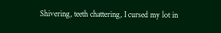Shivering, teeth chattering, I cursed my lot in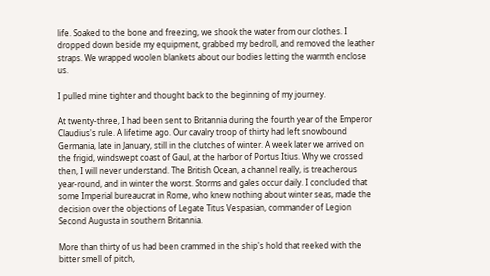life. Soaked to the bone and freezing, we shook the water from our clothes. I dropped down beside my equipment, grabbed my bedroll, and removed the leather straps. We wrapped woolen blankets about our bodies letting the warmth enclose us.

I pulled mine tighter and thought back to the beginning of my journey.

At twenty-three, I had been sent to Britannia during the fourth year of the Emperor Claudius's rule. A lifetime ago. Our cavalry troop of thirty had left snowbound Germania, late in January, still in the clutches of winter. A week later we arrived on the frigid, windswept coast of Gaul, at the harbor of Portus Itius. Why we crossed then, I will never understand. The British Ocean, a channel really, is treacherous year-round, and in winter the worst. Storms and gales occur daily. I concluded that some Imperial bureaucrat in Rome, who knew nothing about winter seas, made the decision over the objections of Legate Titus Vespasian, commander of Legion Second Augusta in southern Britannia.

More than thirty of us had been crammed in the ship's hold that reeked with the bitter smell of pitch,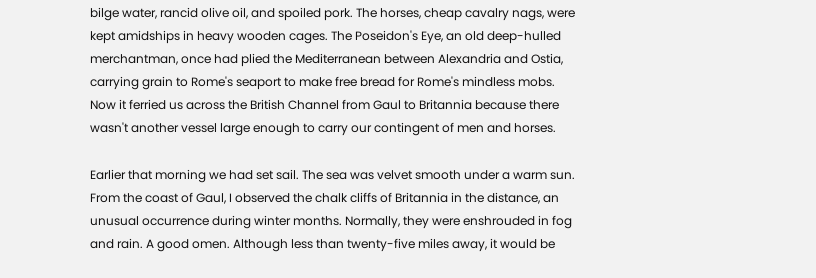bilge water, rancid olive oil, and spoiled pork. The horses, cheap cavalry nags, were kept amidships in heavy wooden cages. The Poseidon's Eye, an old deep-hulled merchantman, once had plied the Mediterranean between Alexandria and Ostia, carrying grain to Rome's seaport to make free bread for Rome's mindless mobs. Now it ferried us across the British Channel from Gaul to Britannia because there wasn't another vessel large enough to carry our contingent of men and horses.

Earlier that morning we had set sail. The sea was velvet smooth under a warm sun. From the coast of Gaul, I observed the chalk cliffs of Britannia in the distance, an unusual occurrence during winter months. Normally, they were enshrouded in fog and rain. A good omen. Although less than twenty-five miles away, it would be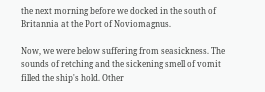the next morning before we docked in the south of Britannia at the Port of Noviomagnus.

Now, we were below suffering from seasickness. The sounds of retching and the sickening smell of vomit filled the ship's hold. Other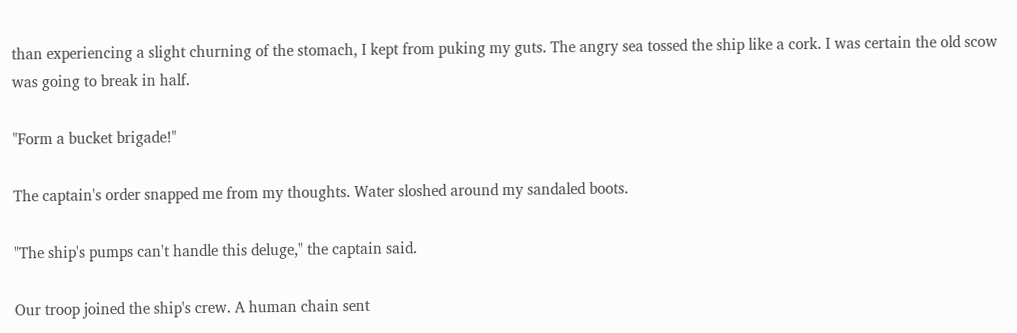than experiencing a slight churning of the stomach, I kept from puking my guts. The angry sea tossed the ship like a cork. I was certain the old scow was going to break in half.

"Form a bucket brigade!"

The captain's order snapped me from my thoughts. Water sloshed around my sandaled boots.

"The ship's pumps can't handle this deluge," the captain said.

Our troop joined the ship's crew. A human chain sent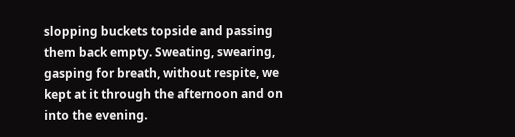slopping buckets topside and passing them back empty. Sweating, swearing, gasping for breath, without respite, we kept at it through the afternoon and on into the evening.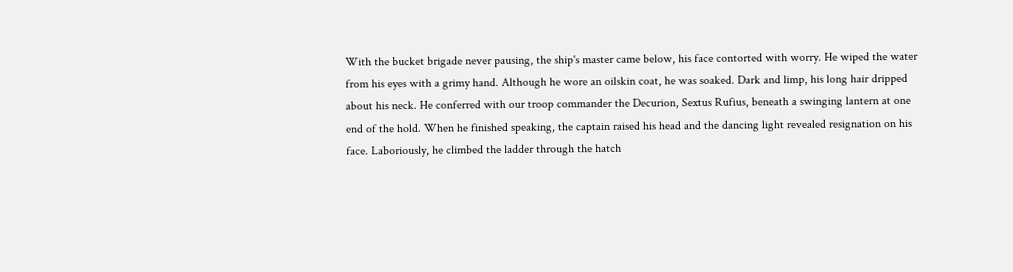With the bucket brigade never pausing, the ship's master came below, his face contorted with worry. He wiped the water from his eyes with a grimy hand. Although he wore an oilskin coat, he was soaked. Dark and limp, his long hair dripped about his neck. He conferred with our troop commander the Decurion, Sextus Rufius, beneath a swinging lantern at one end of the hold. When he finished speaking, the captain raised his head and the dancing light revealed resignation on his face. Laboriously, he climbed the ladder through the hatch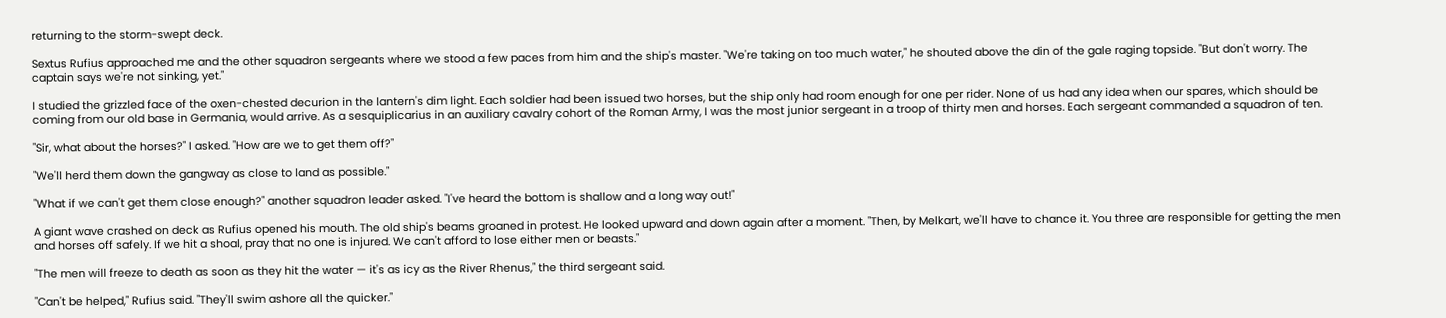returning to the storm-swept deck.

Sextus Rufius approached me and the other squadron sergeants where we stood a few paces from him and the ship's master. "We're taking on too much water," he shouted above the din of the gale raging topside. "But don't worry. The captain says we're not sinking, yet."

I studied the grizzled face of the oxen-chested decurion in the lantern's dim light. Each soldier had been issued two horses, but the ship only had room enough for one per rider. None of us had any idea when our spares, which should be coming from our old base in Germania, would arrive. As a sesquiplicarius in an auxiliary cavalry cohort of the Roman Army, I was the most junior sergeant in a troop of thirty men and horses. Each sergeant commanded a squadron of ten.

"Sir, what about the horses?" I asked. "How are we to get them off?"

"We'll herd them down the gangway as close to land as possible."

"What if we can't get them close enough?" another squadron leader asked. "I've heard the bottom is shallow and a long way out!"

A giant wave crashed on deck as Rufius opened his mouth. The old ship's beams groaned in protest. He looked upward and down again after a moment. "Then, by Melkart, we'll have to chance it. You three are responsible for getting the men and horses off safely. If we hit a shoal, pray that no one is injured. We can't afford to lose either men or beasts."

"The men will freeze to death as soon as they hit the water — it's as icy as the River Rhenus," the third sergeant said.

"Can't be helped," Rufius said. "They'll swim ashore all the quicker."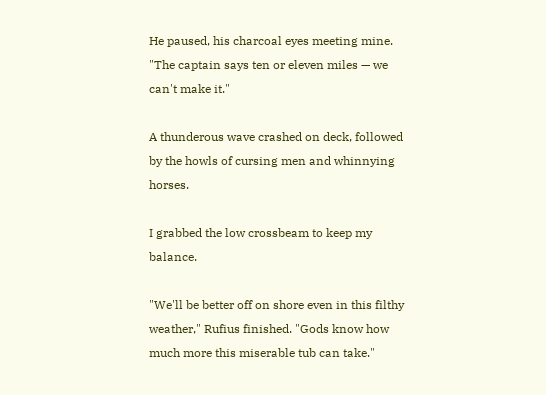He paused, his charcoal eyes meeting mine. "The captain says ten or eleven miles — we can't make it."

A thunderous wave crashed on deck, followed by the howls of cursing men and whinnying horses.

I grabbed the low crossbeam to keep my balance.

"We'll be better off on shore even in this filthy weather," Rufius finished. "Gods know how much more this miserable tub can take."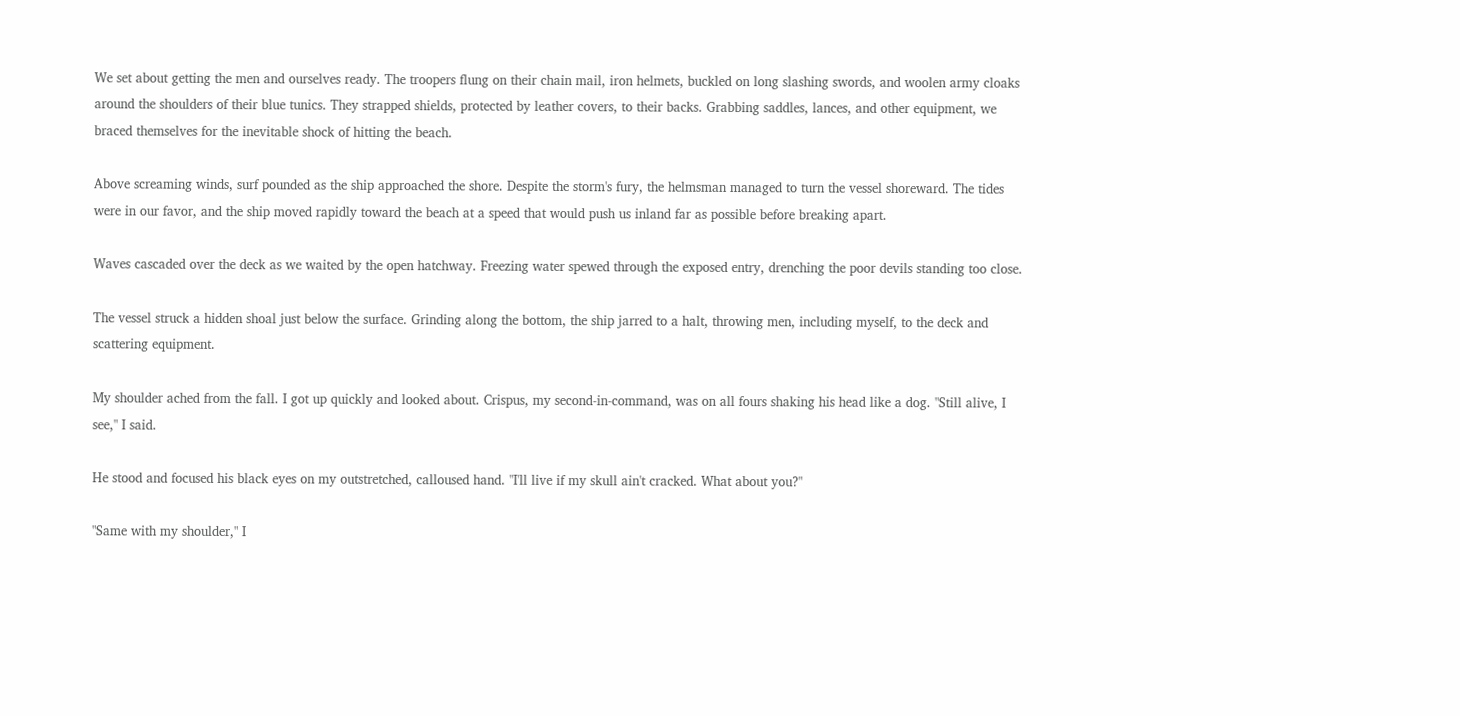We set about getting the men and ourselves ready. The troopers flung on their chain mail, iron helmets, buckled on long slashing swords, and woolen army cloaks around the shoulders of their blue tunics. They strapped shields, protected by leather covers, to their backs. Grabbing saddles, lances, and other equipment, we braced themselves for the inevitable shock of hitting the beach.

Above screaming winds, surf pounded as the ship approached the shore. Despite the storm's fury, the helmsman managed to turn the vessel shoreward. The tides were in our favor, and the ship moved rapidly toward the beach at a speed that would push us inland far as possible before breaking apart.

Waves cascaded over the deck as we waited by the open hatchway. Freezing water spewed through the exposed entry, drenching the poor devils standing too close.

The vessel struck a hidden shoal just below the surface. Grinding along the bottom, the ship jarred to a halt, throwing men, including myself, to the deck and scattering equipment.

My shoulder ached from the fall. I got up quickly and looked about. Crispus, my second-in-command, was on all fours shaking his head like a dog. "Still alive, I see," I said.

He stood and focused his black eyes on my outstretched, calloused hand. "I'll live if my skull ain't cracked. What about you?"

"Same with my shoulder," I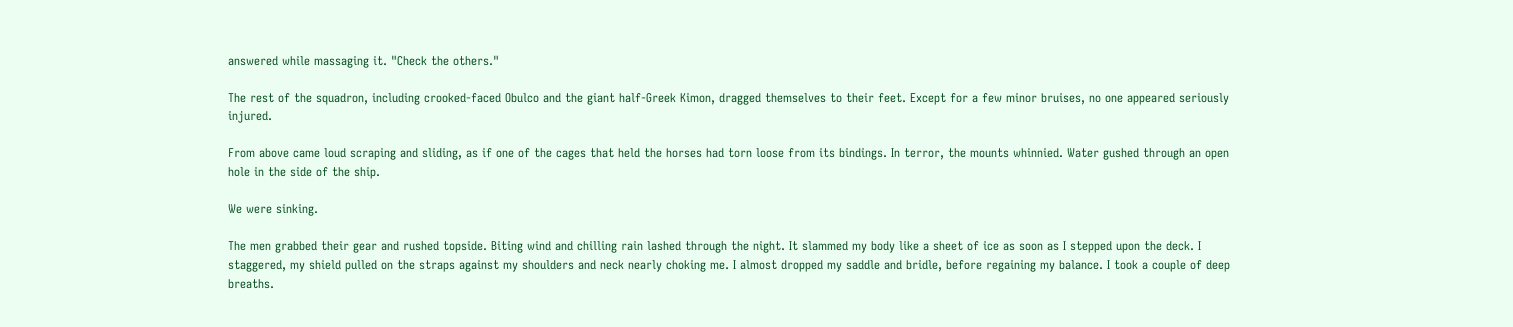answered while massaging it. "Check the others."

The rest of the squadron, including crooked-faced Obulco and the giant half-Greek Kimon, dragged themselves to their feet. Except for a few minor bruises, no one appeared seriously injured.

From above came loud scraping and sliding, as if one of the cages that held the horses had torn loose from its bindings. In terror, the mounts whinnied. Water gushed through an open hole in the side of the ship.

We were sinking.

The men grabbed their gear and rushed topside. Biting wind and chilling rain lashed through the night. It slammed my body like a sheet of ice as soon as I stepped upon the deck. I staggered, my shield pulled on the straps against my shoulders and neck nearly choking me. I almost dropped my saddle and bridle, before regaining my balance. I took a couple of deep breaths.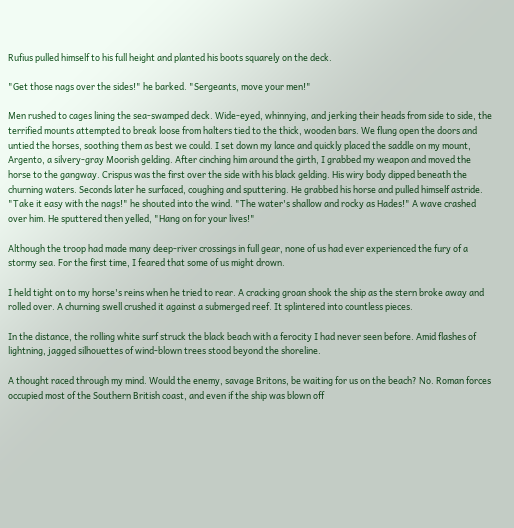Rufius pulled himself to his full height and planted his boots squarely on the deck.

"Get those nags over the sides!" he barked. "Sergeants, move your men!"

Men rushed to cages lining the sea-swamped deck. Wide-eyed, whinnying, and jerking their heads from side to side, the terrified mounts attempted to break loose from halters tied to the thick, wooden bars. We flung open the doors and untied the horses, soothing them as best we could. I set down my lance and quickly placed the saddle on my mount, Argento, a silvery-gray Moorish gelding. After cinching him around the girth, I grabbed my weapon and moved the horse to the gangway. Crispus was the first over the side with his black gelding. His wiry body dipped beneath the churning waters. Seconds later he surfaced, coughing and sputtering. He grabbed his horse and pulled himself astride. "Take it easy with the nags!" he shouted into the wind. "The water's shallow and rocky as Hades!" A wave crashed over him. He sputtered then yelled, "Hang on for your lives!"

Although the troop had made many deep-river crossings in full gear, none of us had ever experienced the fury of a stormy sea. For the first time, I feared that some of us might drown.

I held tight on to my horse's reins when he tried to rear. A cracking groan shook the ship as the stern broke away and rolled over. A churning swell crushed it against a submerged reef. It splintered into countless pieces.

In the distance, the rolling white surf struck the black beach with a ferocity I had never seen before. Amid flashes of lightning, jagged silhouettes of wind-blown trees stood beyond the shoreline.

A thought raced through my mind. Would the enemy, savage Britons, be waiting for us on the beach? No. Roman forces occupied most of the Southern British coast, and even if the ship was blown off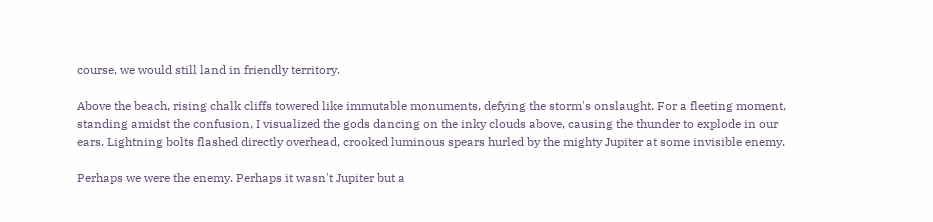course, we would still land in friendly territory.

Above the beach, rising chalk cliffs towered like immutable monuments, defying the storm's onslaught. For a fleeting moment, standing amidst the confusion, I visualized the gods dancing on the inky clouds above, causing the thunder to explode in our ears. Lightning bolts flashed directly overhead, crooked luminous spears hurled by the mighty Jupiter at some invisible enemy.

Perhaps we were the enemy. Perhaps it wasn't Jupiter but a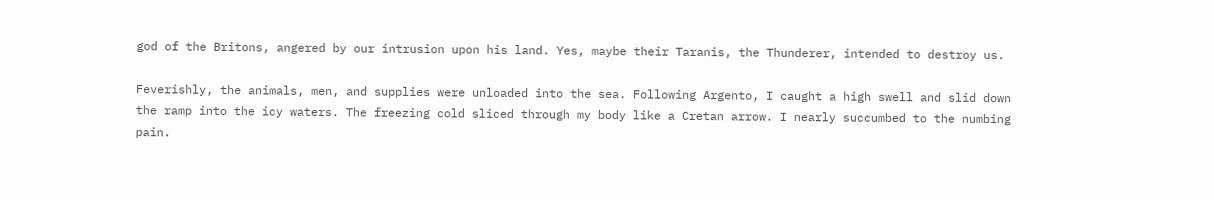god of the Britons, angered by our intrusion upon his land. Yes, maybe their Taranis, the Thunderer, intended to destroy us.

Feverishly, the animals, men, and supplies were unloaded into the sea. Following Argento, I caught a high swell and slid down the ramp into the icy waters. The freezing cold sliced through my body like a Cretan arrow. I nearly succumbed to the numbing pain.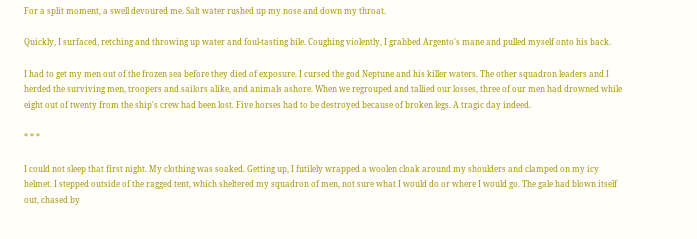For a split moment, a swell devoured me. Salt water rushed up my nose and down my throat.

Quickly, I surfaced, retching and throwing up water and foul-tasting bile. Coughing violently, I grabbed Argento's mane and pulled myself onto his back.

I had to get my men out of the frozen sea before they died of exposure. I cursed the god Neptune and his killer waters. The other squadron leaders and I herded the surviving men, troopers and sailors alike, and animals ashore. When we regrouped and tallied our losses, three of our men had drowned while eight out of twenty from the ship's crew had been lost. Five horses had to be destroyed because of broken legs. A tragic day indeed.

* * *

I could not sleep that first night. My clothing was soaked. Getting up, I futilely wrapped a woolen cloak around my shoulders and clamped on my icy helmet. I stepped outside of the ragged tent, which sheltered my squadron of men, not sure what I would do or where I would go. The gale had blown itself out, chased by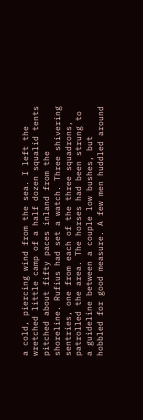a cold, piercing wind from the sea. I left the wretched little camp of a half dozen squalid tents pitched about fifty paces inland from the shoreline. Rufius had set a watch. Three shivering sentries, one from each of the three squadrons, patrolled the area. The horses had been strung to a guideline between a couple low bushes, but hobbled for good measure. A few men huddled around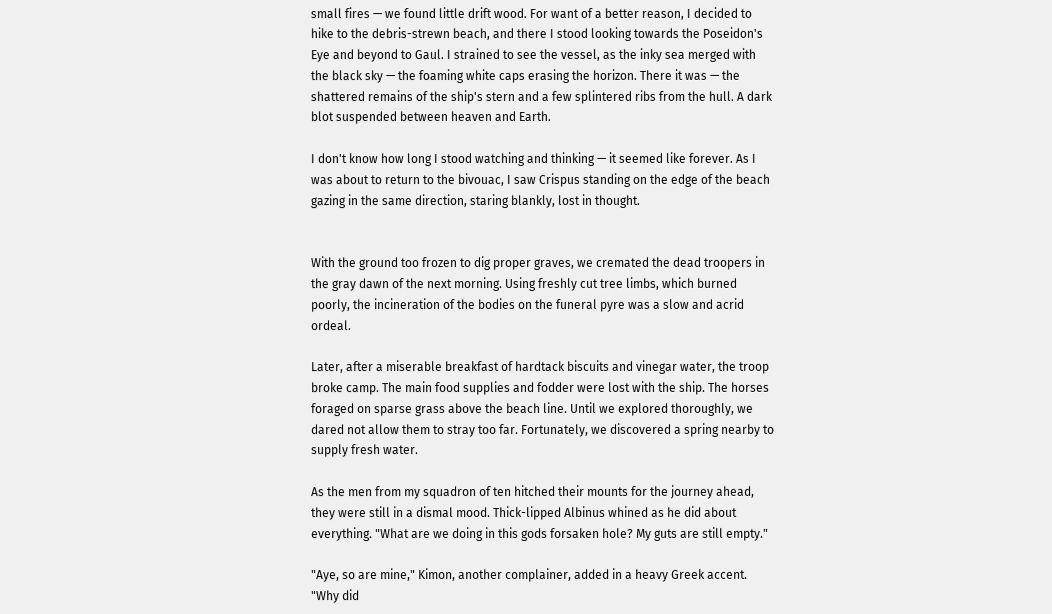small fires — we found little drift wood. For want of a better reason, I decided to hike to the debris-strewn beach, and there I stood looking towards the Poseidon's Eye and beyond to Gaul. I strained to see the vessel, as the inky sea merged with the black sky — the foaming white caps erasing the horizon. There it was — the shattered remains of the ship's stern and a few splintered ribs from the hull. A dark blot suspended between heaven and Earth.

I don't know how long I stood watching and thinking — it seemed like forever. As I was about to return to the bivouac, I saw Crispus standing on the edge of the beach gazing in the same direction, staring blankly, lost in thought.


With the ground too frozen to dig proper graves, we cremated the dead troopers in the gray dawn of the next morning. Using freshly cut tree limbs, which burned poorly, the incineration of the bodies on the funeral pyre was a slow and acrid ordeal.

Later, after a miserable breakfast of hardtack biscuits and vinegar water, the troop broke camp. The main food supplies and fodder were lost with the ship. The horses foraged on sparse grass above the beach line. Until we explored thoroughly, we dared not allow them to stray too far. Fortunately, we discovered a spring nearby to supply fresh water.

As the men from my squadron of ten hitched their mounts for the journey ahead, they were still in a dismal mood. Thick-lipped Albinus whined as he did about everything. "What are we doing in this gods forsaken hole? My guts are still empty."

"Aye, so are mine," Kimon, another complainer, added in a heavy Greek accent. "Why did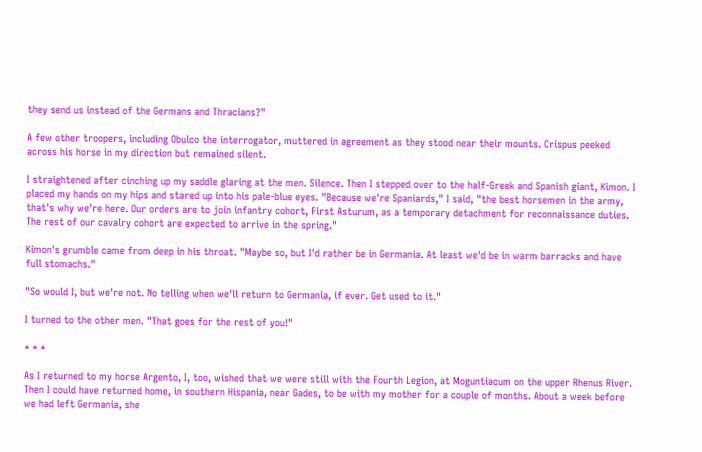they send us instead of the Germans and Thracians?"

A few other troopers, including Obulco the interrogator, muttered in agreement as they stood near their mounts. Crispus peeked across his horse in my direction but remained silent.

I straightened after cinching up my saddle glaring at the men. Silence. Then I stepped over to the half-Greek and Spanish giant, Kimon. I placed my hands on my hips and stared up into his pale-blue eyes. "Because we're Spaniards," I said, "the best horsemen in the army, that's why we're here. Our orders are to join infantry cohort, First Asturum, as a temporary detachment for reconnaissance duties. The rest of our cavalry cohort are expected to arrive in the spring."

Kimon's grumble came from deep in his throat. "Maybe so, but I'd rather be in Germania. At least we'd be in warm barracks and have full stomachs."

"So would I, but we're not. No telling when we'll return to Germania, if ever. Get used to it."

I turned to the other men. "That goes for the rest of you!"

* * *

As I returned to my horse Argento, I, too, wished that we were still with the Fourth Legion, at Moguntiacum on the upper Rhenus River. Then I could have returned home, in southern Hispania, near Gades, to be with my mother for a couple of months. About a week before we had left Germania, she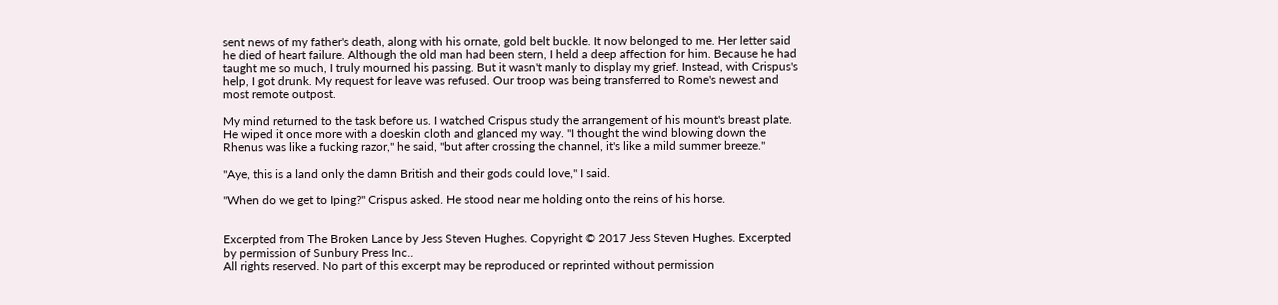sent news of my father's death, along with his ornate, gold belt buckle. It now belonged to me. Her letter said he died of heart failure. Although the old man had been stern, I held a deep affection for him. Because he had taught me so much, I truly mourned his passing. But it wasn't manly to display my grief. Instead, with Crispus's help, I got drunk. My request for leave was refused. Our troop was being transferred to Rome's newest and most remote outpost.

My mind returned to the task before us. I watched Crispus study the arrangement of his mount's breast plate. He wiped it once more with a doeskin cloth and glanced my way. "I thought the wind blowing down the Rhenus was like a fucking razor," he said, "but after crossing the channel, it's like a mild summer breeze."

"Aye, this is a land only the damn British and their gods could love," I said.

"When do we get to Iping?" Crispus asked. He stood near me holding onto the reins of his horse.


Excerpted from The Broken Lance by Jess Steven Hughes. Copyright © 2017 Jess Steven Hughes. Excerpted by permission of Sunbury Press Inc..
All rights reserved. No part of this excerpt may be reproduced or reprinted without permission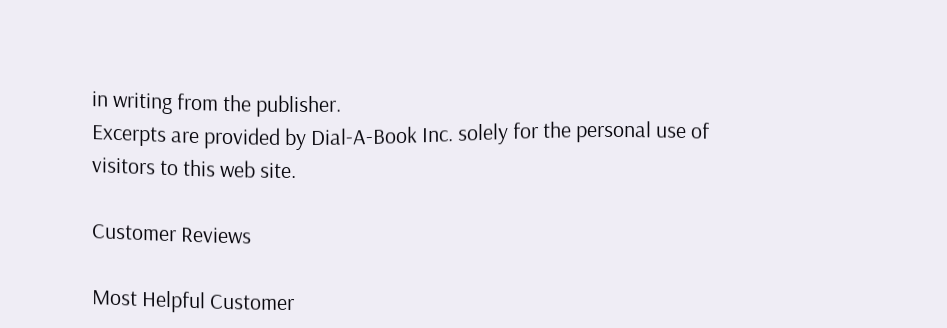in writing from the publisher.
Excerpts are provided by Dial-A-Book Inc. solely for the personal use of visitors to this web site.

Customer Reviews

Most Helpful Customer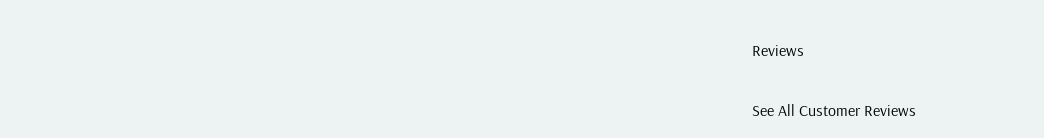Reviews

See All Customer Reviews